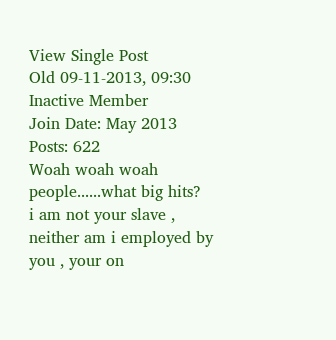View Single Post
Old 09-11-2013, 09:30
Inactive Member
Join Date: May 2013
Posts: 622
Woah woah woah people......what big hits?
i am not your slave , neither am i employed by you , your on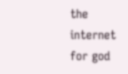the internet for god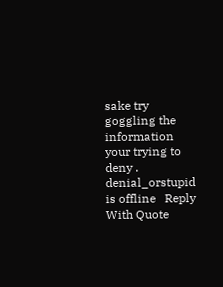sake try goggling the information your trying to deny .
denial_orstupid is offline   Reply With Quote